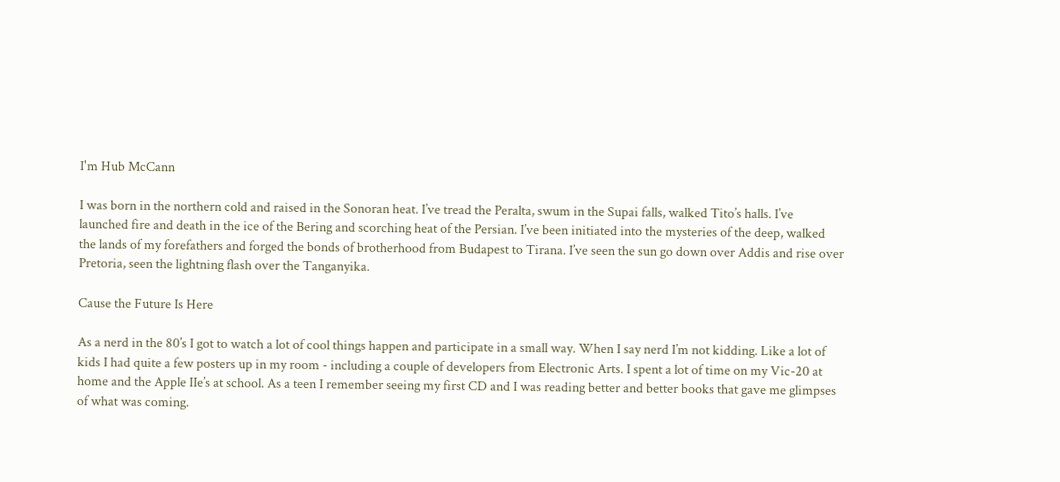I'm Hub McCann

I was born in the northern cold and raised in the Sonoran heat. I’ve tread the Peralta, swum in the Supai falls, walked Tito’s halls. I’ve launched fire and death in the ice of the Bering and scorching heat of the Persian. I’ve been initiated into the mysteries of the deep, walked the lands of my forefathers and forged the bonds of brotherhood from Budapest to Tirana. I’ve seen the sun go down over Addis and rise over Pretoria, seen the lightning flash over the Tanganyika.

Cause the Future Is Here

As a nerd in the 80’s I got to watch a lot of cool things happen and participate in a small way. When I say nerd I’m not kidding. Like a lot of kids I had quite a few posters up in my room - including a couple of developers from Electronic Arts. I spent a lot of time on my Vic-20 at home and the Apple IIe’s at school. As a teen I remember seeing my first CD and I was reading better and better books that gave me glimpses of what was coming.